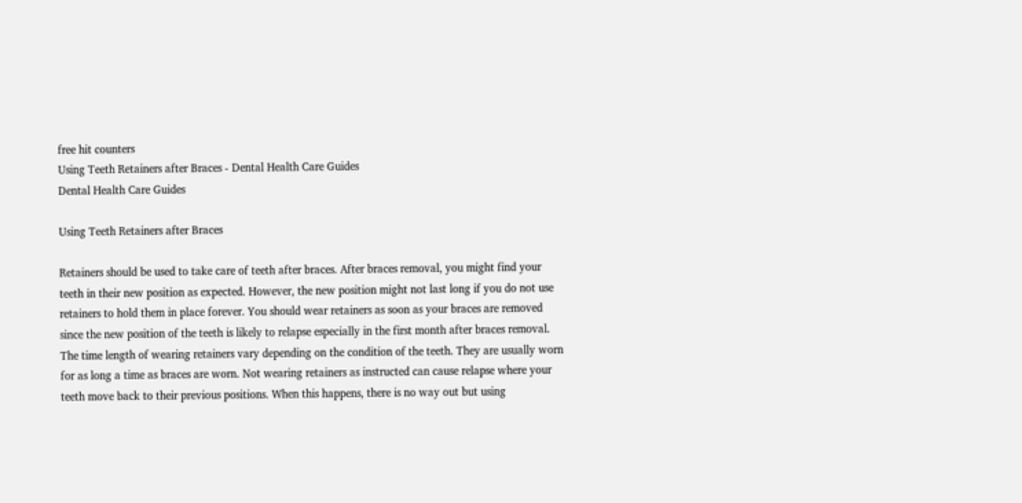free hit counters
Using Teeth Retainers after Braces - Dental Health Care Guides
Dental Health Care Guides

Using Teeth Retainers after Braces

Retainers should be used to take care of teeth after braces. After braces removal, you might find your teeth in their new position as expected. However, the new position might not last long if you do not use retainers to hold them in place forever. You should wear retainers as soon as your braces are removed since the new position of the teeth is likely to relapse especially in the first month after braces removal. The time length of wearing retainers vary depending on the condition of the teeth. They are usually worn for as long a time as braces are worn. Not wearing retainers as instructed can cause relapse where your teeth move back to their previous positions. When this happens, there is no way out but using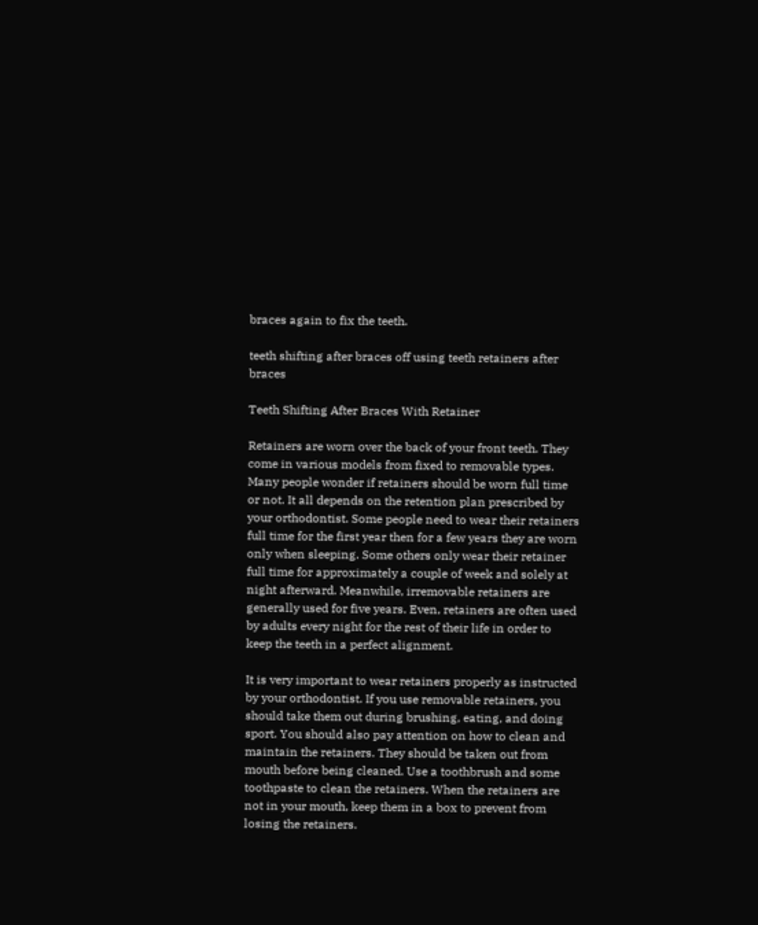braces again to fix the teeth.

teeth shifting after braces off using teeth retainers after braces

Teeth Shifting After Braces With Retainer

Retainers are worn over the back of your front teeth. They come in various models from fixed to removable types. Many people wonder if retainers should be worn full time or not. It all depends on the retention plan prescribed by your orthodontist. Some people need to wear their retainers full time for the first year then for a few years they are worn only when sleeping. Some others only wear their retainer full time for approximately a couple of week and solely at night afterward. Meanwhile, irremovable retainers are generally used for five years. Even, retainers are often used by adults every night for the rest of their life in order to keep the teeth in a perfect alignment.

It is very important to wear retainers properly as instructed by your orthodontist. If you use removable retainers, you should take them out during brushing, eating, and doing sport. You should also pay attention on how to clean and maintain the retainers. They should be taken out from mouth before being cleaned. Use a toothbrush and some toothpaste to clean the retainers. When the retainers are not in your mouth, keep them in a box to prevent from losing the retainers.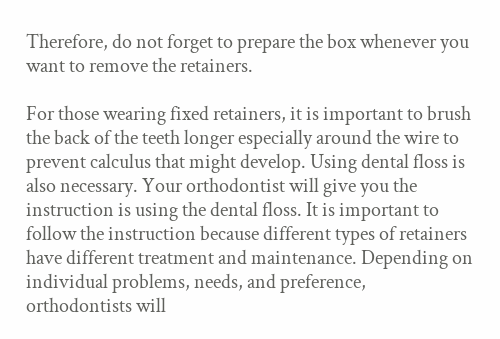Therefore, do not forget to prepare the box whenever you want to remove the retainers.

For those wearing fixed retainers, it is important to brush the back of the teeth longer especially around the wire to prevent calculus that might develop. Using dental floss is also necessary. Your orthodontist will give you the instruction is using the dental floss. It is important to follow the instruction because different types of retainers have different treatment and maintenance. Depending on individual problems, needs, and preference, orthodontists will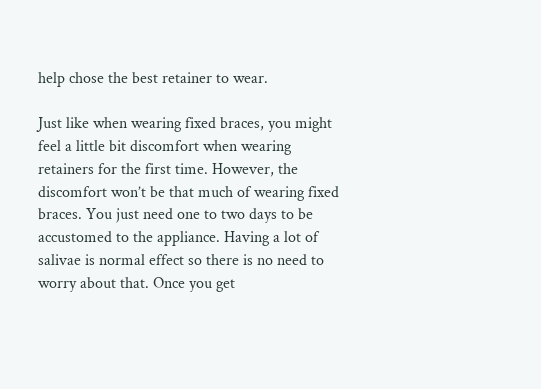help chose the best retainer to wear.

Just like when wearing fixed braces, you might feel a little bit discomfort when wearing retainers for the first time. However, the discomfort won’t be that much of wearing fixed braces. You just need one to two days to be accustomed to the appliance. Having a lot of salivae is normal effect so there is no need to worry about that. Once you get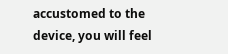accustomed to the device, you will feel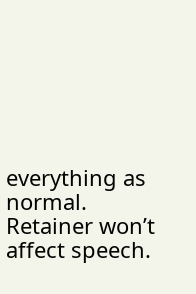everything as normal. Retainer won’t affect speech.